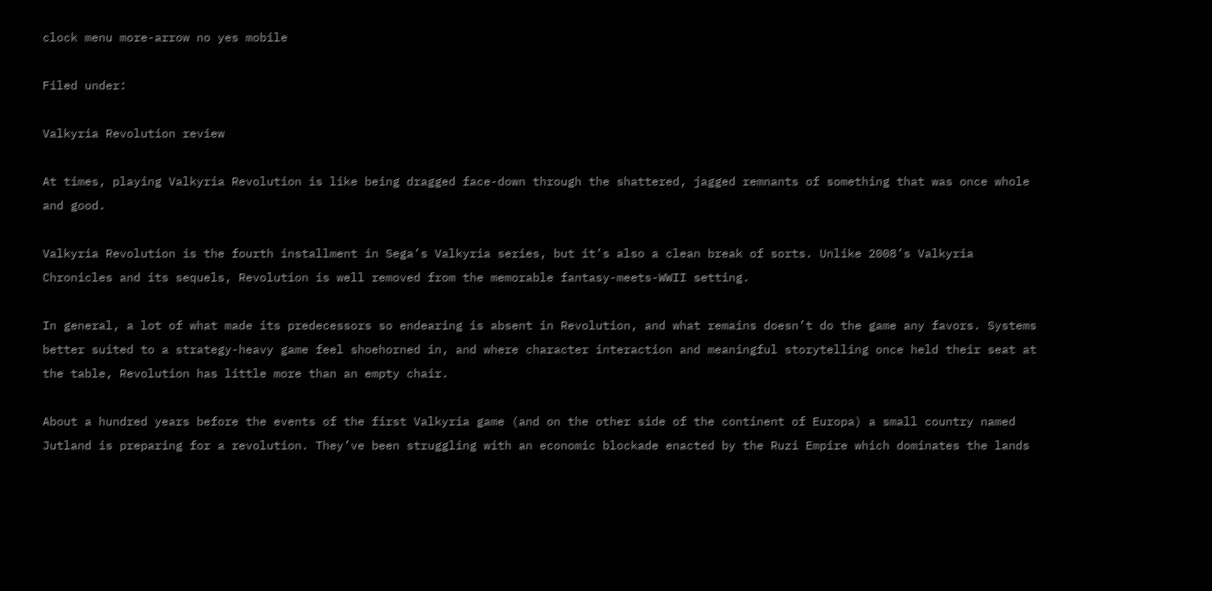clock menu more-arrow no yes mobile

Filed under:

Valkyria Revolution review

At times, playing Valkyria Revolution is like being dragged face-down through the shattered, jagged remnants of something that was once whole and good.

Valkyria Revolution is the fourth installment in Sega’s Valkyria series, but it’s also a clean break of sorts. Unlike 2008’s Valkyria Chronicles and its sequels, Revolution is well removed from the memorable fantasy-meets-WWII setting.

In general, a lot of what made its predecessors so endearing is absent in Revolution, and what remains doesn’t do the game any favors. Systems better suited to a strategy-heavy game feel shoehorned in, and where character interaction and meaningful storytelling once held their seat at the table, Revolution has little more than an empty chair.

About a hundred years before the events of the first Valkyria game (and on the other side of the continent of Europa) a small country named Jutland is preparing for a revolution. They’ve been struggling with an economic blockade enacted by the Ruzi Empire which dominates the lands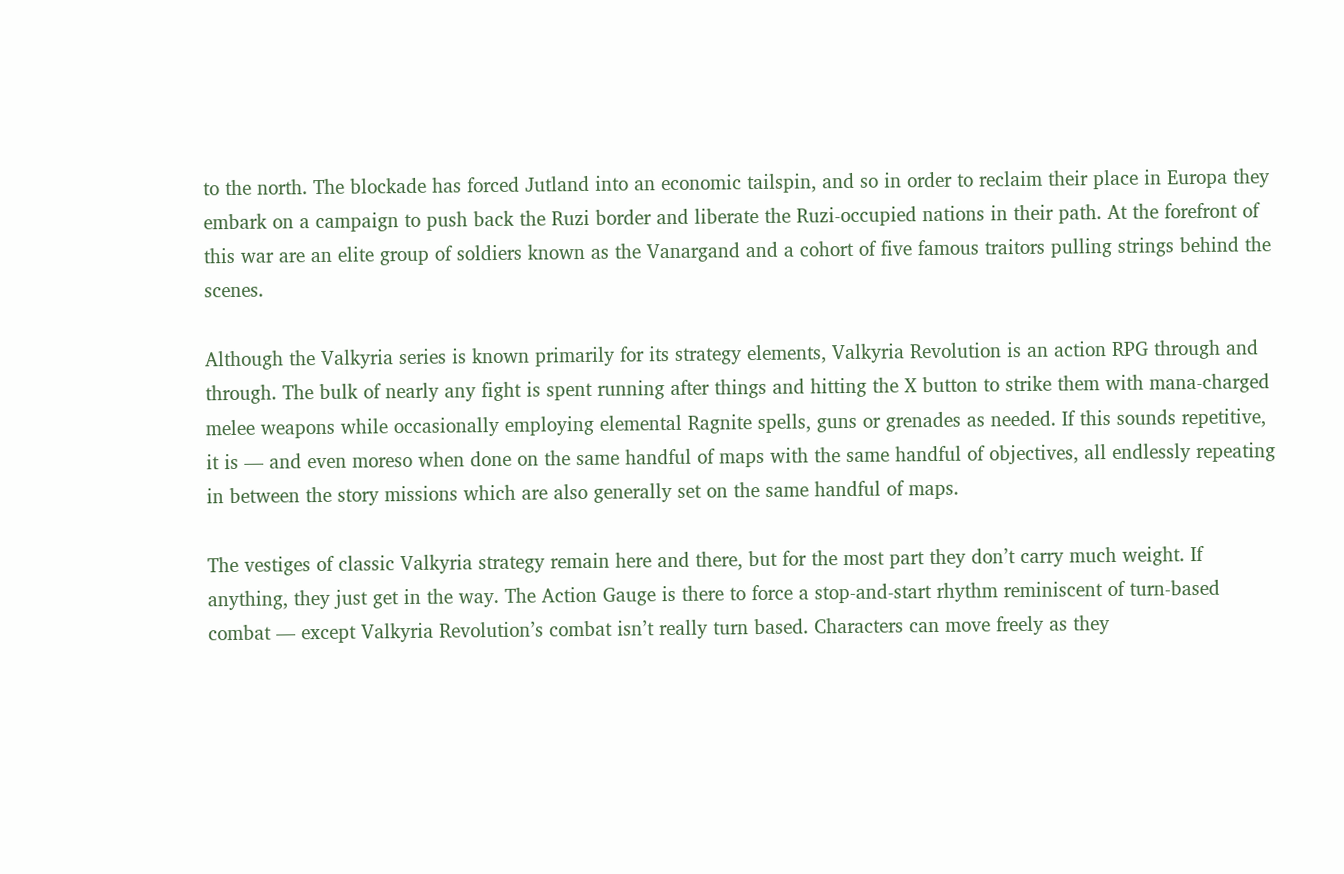to the north. The blockade has forced Jutland into an economic tailspin, and so in order to reclaim their place in Europa they embark on a campaign to push back the Ruzi border and liberate the Ruzi-occupied nations in their path. At the forefront of this war are an elite group of soldiers known as the Vanargand and a cohort of five famous traitors pulling strings behind the scenes.

Although the Valkyria series is known primarily for its strategy elements, Valkyria Revolution is an action RPG through and through. The bulk of nearly any fight is spent running after things and hitting the X button to strike them with mana-charged melee weapons while occasionally employing elemental Ragnite spells, guns or grenades as needed. If this sounds repetitive, it is — and even moreso when done on the same handful of maps with the same handful of objectives, all endlessly repeating in between the story missions which are also generally set on the same handful of maps.

The vestiges of classic Valkyria strategy remain here and there, but for the most part they don’t carry much weight. If anything, they just get in the way. The Action Gauge is there to force a stop-and-start rhythm reminiscent of turn-based combat — except Valkyria Revolution’s combat isn’t really turn based. Characters can move freely as they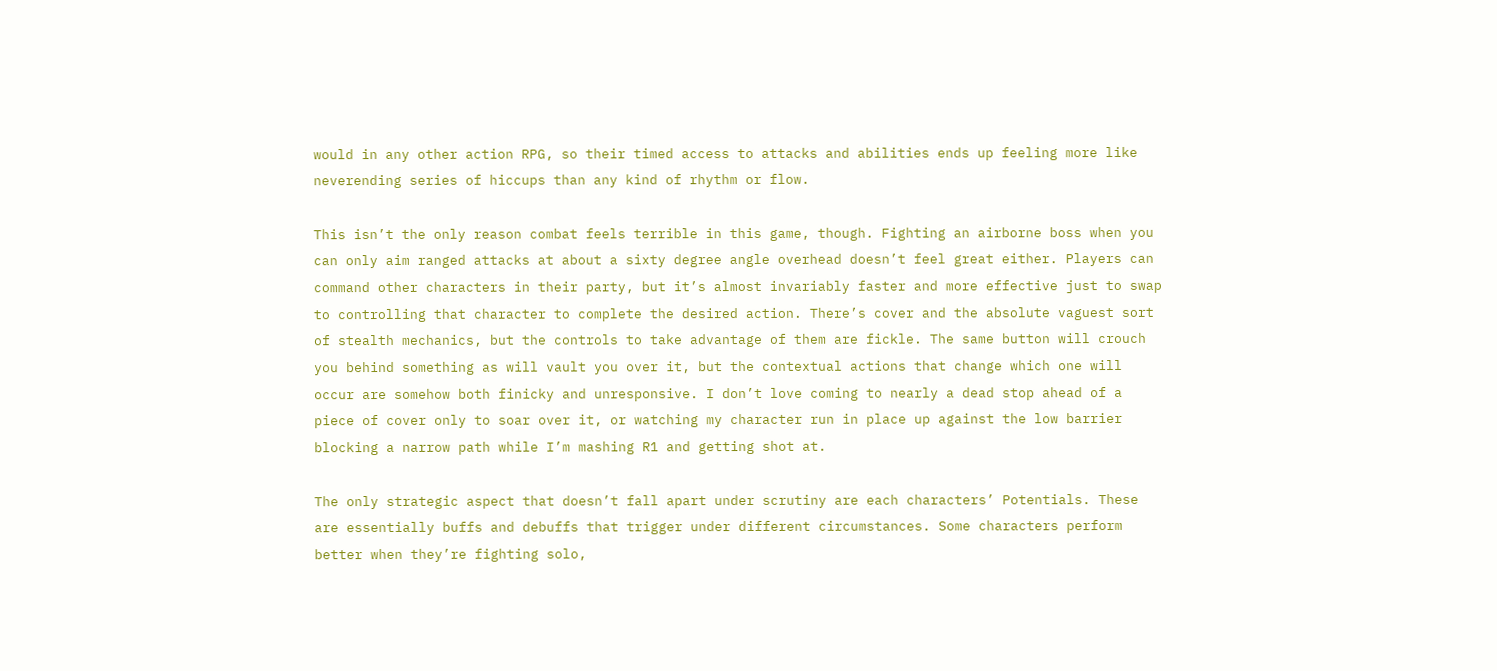would in any other action RPG, so their timed access to attacks and abilities ends up feeling more like neverending series of hiccups than any kind of rhythm or flow.

This isn’t the only reason combat feels terrible in this game, though. Fighting an airborne boss when you can only aim ranged attacks at about a sixty degree angle overhead doesn’t feel great either. Players can command other characters in their party, but it’s almost invariably faster and more effective just to swap to controlling that character to complete the desired action. There’s cover and the absolute vaguest sort of stealth mechanics, but the controls to take advantage of them are fickle. The same button will crouch you behind something as will vault you over it, but the contextual actions that change which one will occur are somehow both finicky and unresponsive. I don’t love coming to nearly a dead stop ahead of a piece of cover only to soar over it, or watching my character run in place up against the low barrier blocking a narrow path while I’m mashing R1 and getting shot at.

The only strategic aspect that doesn’t fall apart under scrutiny are each characters’ Potentials. These are essentially buffs and debuffs that trigger under different circumstances. Some characters perform better when they’re fighting solo,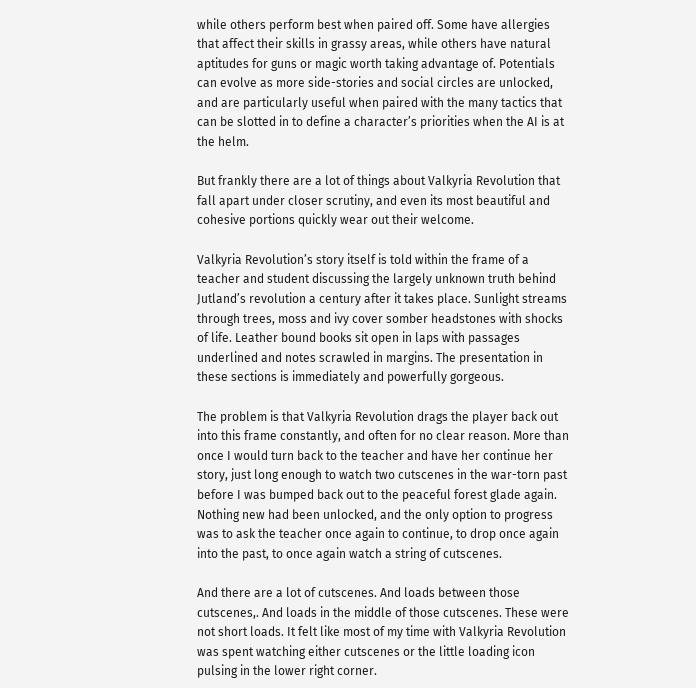while others perform best when paired off. Some have allergies that affect their skills in grassy areas, while others have natural aptitudes for guns or magic worth taking advantage of. Potentials can evolve as more side-stories and social circles are unlocked, and are particularly useful when paired with the many tactics that can be slotted in to define a character’s priorities when the AI is at the helm.

But frankly there are a lot of things about Valkyria Revolution that fall apart under closer scrutiny, and even its most beautiful and cohesive portions quickly wear out their welcome.

Valkyria Revolution’s story itself is told within the frame of a teacher and student discussing the largely unknown truth behind Jutland’s revolution a century after it takes place. Sunlight streams through trees, moss and ivy cover somber headstones with shocks of life. Leather bound books sit open in laps with passages underlined and notes scrawled in margins. The presentation in these sections is immediately and powerfully gorgeous.

The problem is that Valkyria Revolution drags the player back out into this frame constantly, and often for no clear reason. More than once I would turn back to the teacher and have her continue her story, just long enough to watch two cutscenes in the war-torn past before I was bumped back out to the peaceful forest glade again. Nothing new had been unlocked, and the only option to progress was to ask the teacher once again to continue, to drop once again into the past, to once again watch a string of cutscenes.

And there are a lot of cutscenes. And loads between those cutscenes,. And loads in the middle of those cutscenes. These were not short loads. It felt like most of my time with Valkyria Revolution was spent watching either cutscenes or the little loading icon pulsing in the lower right corner.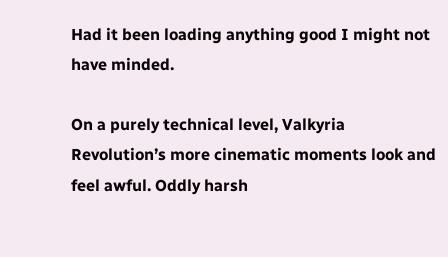Had it been loading anything good I might not have minded.

On a purely technical level, Valkyria Revolution’s more cinematic moments look and feel awful. Oddly harsh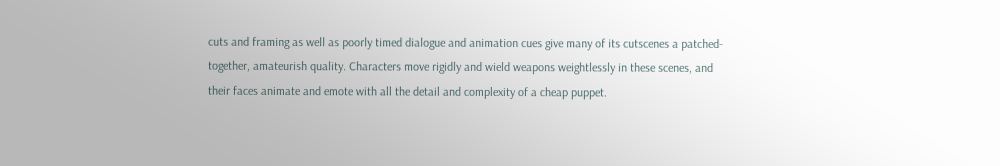cuts and framing as well as poorly timed dialogue and animation cues give many of its cutscenes a patched-together, amateurish quality. Characters move rigidly and wield weapons weightlessly in these scenes, and their faces animate and emote with all the detail and complexity of a cheap puppet.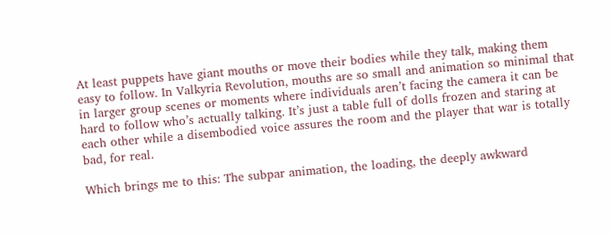At least puppets have giant mouths or move their bodies while they talk, making them easy to follow. In Valkyria Revolution, mouths are so small and animation so minimal that in larger group scenes or moments where individuals aren’t facing the camera it can be hard to follow who’s actually talking. It’s just a table full of dolls frozen and staring at each other while a disembodied voice assures the room and the player that war is totally bad, for real.

Which brings me to this: The subpar animation, the loading, the deeply awkward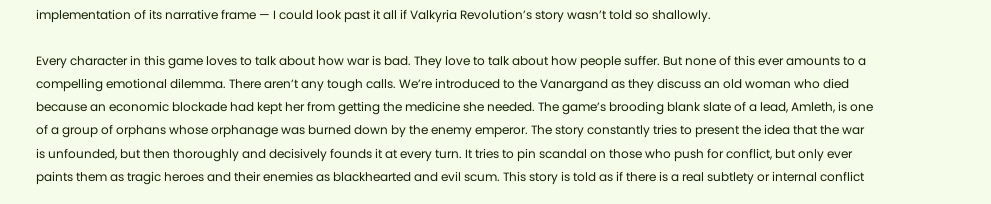implementation of its narrative frame — I could look past it all if Valkyria Revolution’s story wasn’t told so shallowly.

Every character in this game loves to talk about how war is bad. They love to talk about how people suffer. But none of this ever amounts to a compelling emotional dilemma. There aren’t any tough calls. We’re introduced to the Vanargand as they discuss an old woman who died because an economic blockade had kept her from getting the medicine she needed. The game’s brooding blank slate of a lead, Amleth, is one of a group of orphans whose orphanage was burned down by the enemy emperor. The story constantly tries to present the idea that the war is unfounded, but then thoroughly and decisively founds it at every turn. It tries to pin scandal on those who push for conflict, but only ever paints them as tragic heroes and their enemies as blackhearted and evil scum. This story is told as if there is a real subtlety or internal conflict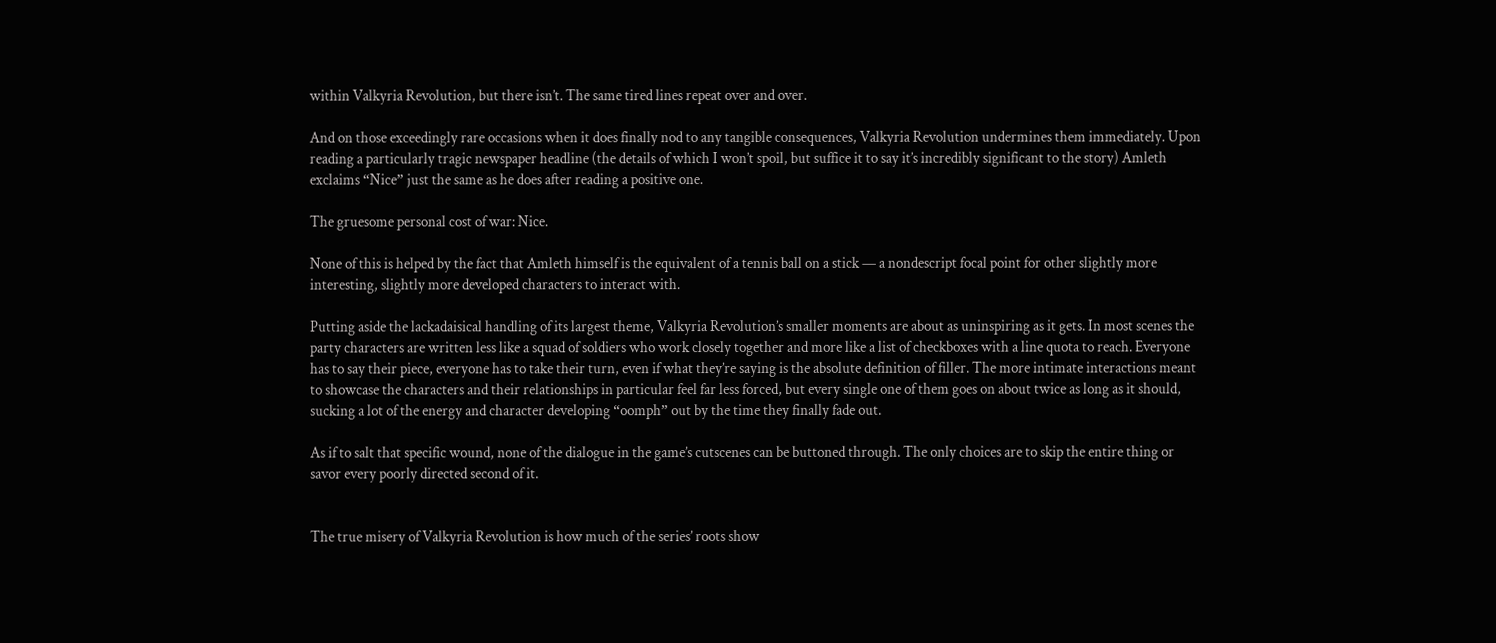within Valkyria Revolution, but there isn’t. The same tired lines repeat over and over.

And on those exceedingly rare occasions when it does finally nod to any tangible consequences, Valkyria Revolution undermines them immediately. Upon reading a particularly tragic newspaper headline (the details of which I won’t spoil, but suffice it to say it’s incredibly significant to the story) Amleth exclaims “Nice” just the same as he does after reading a positive one.

The gruesome personal cost of war: Nice.

None of this is helped by the fact that Amleth himself is the equivalent of a tennis ball on a stick — a nondescript focal point for other slightly more interesting, slightly more developed characters to interact with.

Putting aside the lackadaisical handling of its largest theme, Valkyria Revolution’s smaller moments are about as uninspiring as it gets. In most scenes the party characters are written less like a squad of soldiers who work closely together and more like a list of checkboxes with a line quota to reach. Everyone has to say their piece, everyone has to take their turn, even if what they’re saying is the absolute definition of filler. The more intimate interactions meant to showcase the characters and their relationships in particular feel far less forced, but every single one of them goes on about twice as long as it should, sucking a lot of the energy and character developing “oomph” out by the time they finally fade out.

As if to salt that specific wound, none of the dialogue in the game’s cutscenes can be buttoned through. The only choices are to skip the entire thing or savor every poorly directed second of it.


The true misery of Valkyria Revolution is how much of the series’ roots show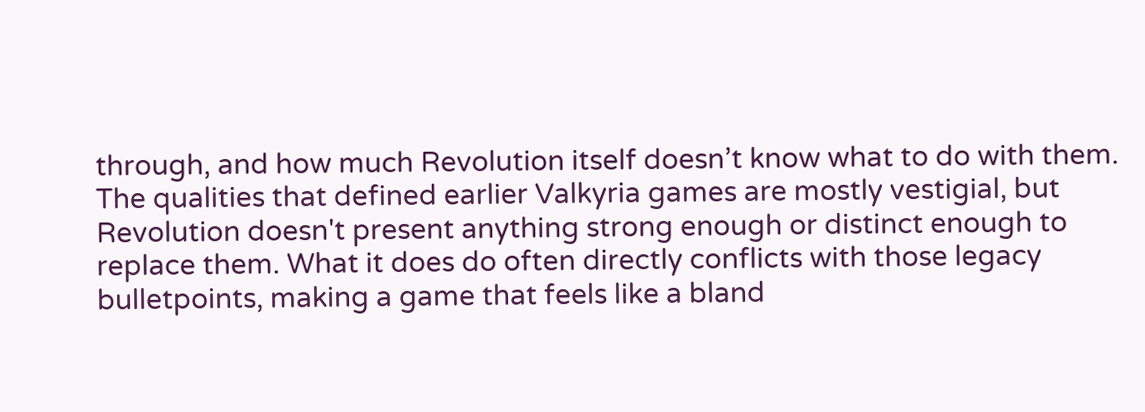through, and how much Revolution itself doesn’t know what to do with them. The qualities that defined earlier Valkyria games are mostly vestigial, but Revolution doesn't present anything strong enough or distinct enough to replace them. What it does do often directly conflicts with those legacy bulletpoints, making a game that feels like a bland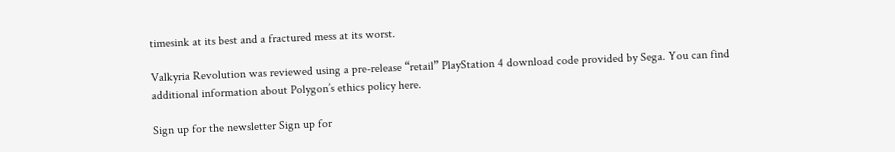timesink at its best and a fractured mess at its worst.

Valkyria Revolution was reviewed using a pre-release “retail” PlayStation 4 download code provided by Sega. You can find additional information about Polygon’s ethics policy here.

Sign up for the newsletter Sign up for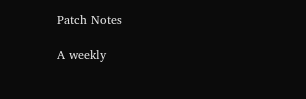Patch Notes

A weekly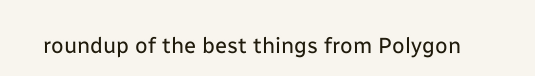roundup of the best things from Polygon